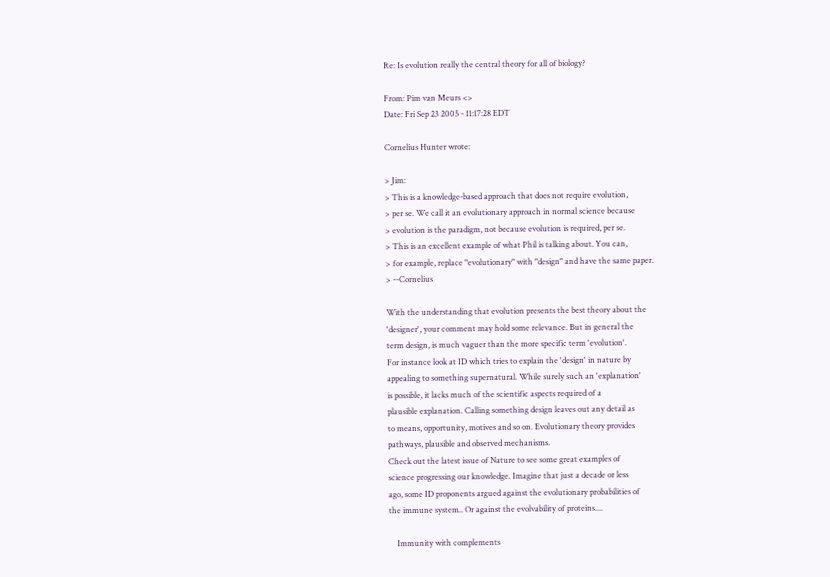Re: Is evolution really the central theory for all of biology?

From: Pim van Meurs <>
Date: Fri Sep 23 2005 - 11:17:28 EDT

Cornelius Hunter wrote:

> Jim:
> This is a knowledge-based approach that does not require evolution,
> per se. We call it an evolutionary approach in normal science because
> evolution is the paradigm, not because evolution is required, per se.
> This is an excellent example of what Phil is talking about. You can,
> for example, replace "evolutionary" with "design" and have the same paper.
> --Cornelius

With the understanding that evolution presents the best theory about the
'designer', your comment may hold some relevance. But in general the
term design, is much vaguer than the more specific term 'evolution'.
For instance look at ID which tries to explain the 'design' in nature by
appealing to something supernatural. While surely such an 'explanation'
is possible, it lacks much of the scientific aspects required of a
plausible explanation. Calling something design leaves out any detail as
to means, opportunity, motives and so on. Evolutionary theory provides
pathways, plausible and observed mechanisms.
Check out the latest issue of Nature to see some great examples of
science progressing our knowledge. Imagine that just a decade or less
ago, some ID proponents argued against the evolutionary probabilities of
the immune system.. Or against the evolvability of proteins....

    Immunity with complements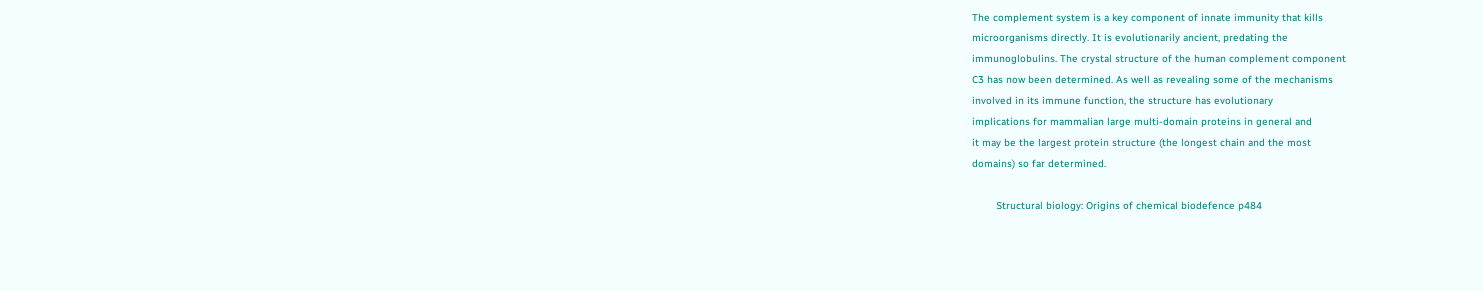The complement system is a key component of innate immunity that kills
microorganisms directly. It is evolutionarily ancient, predating the
immunoglobulins. The crystal structure of the human complement component
C3 has now been determined. As well as revealing some of the mechanisms
involved in its immune function, the structure has evolutionary
implications for mammalian large multi-domain proteins in general and
it may be the largest protein structure (the longest chain and the most
domains) so far determined.

        Structural biology: Origins of chemical biodefence p484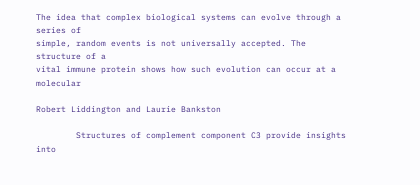The idea that complex biological systems can evolve through a series of
simple, random events is not universally accepted. The structure of a
vital immune protein shows how such evolution can occur at a molecular

Robert Liddington and Laurie Bankston

        Structures of complement component C3 provide insights into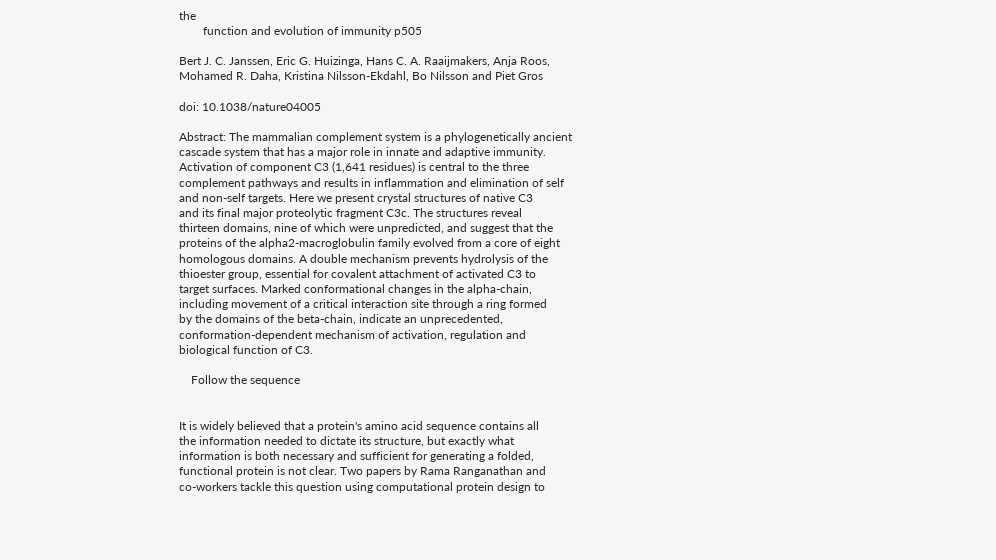the
        function and evolution of immunity p505

Bert J. C. Janssen, Eric G. Huizinga, Hans C. A. Raaijmakers, Anja Roos,
Mohamed R. Daha, Kristina Nilsson-Ekdahl, Bo Nilsson and Piet Gros

doi: 10.1038/nature04005

Abstract: The mammalian complement system is a phylogenetically ancient
cascade system that has a major role in innate and adaptive immunity.
Activation of component C3 (1,641 residues) is central to the three
complement pathways and results in inflammation and elimination of self
and non-self targets. Here we present crystal structures of native C3
and its final major proteolytic fragment C3c. The structures reveal
thirteen domains, nine of which were unpredicted, and suggest that the
proteins of the alpha2-macroglobulin family evolved from a core of eight
homologous domains. A double mechanism prevents hydrolysis of the
thioester group, essential for covalent attachment of activated C3 to
target surfaces. Marked conformational changes in the alpha-chain,
including movement of a critical interaction site through a ring formed
by the domains of the beta-chain, indicate an unprecedented,
conformation-dependent mechanism of activation, regulation and
biological function of C3.

    Follow the sequence


It is widely believed that a protein's amino acid sequence contains all
the information needed to dictate its structure, but exactly what
information is both necessary and sufficient for generating a folded,
functional protein is not clear. Two papers by Rama Ranganathan and
co-workers tackle this question using computational protein design to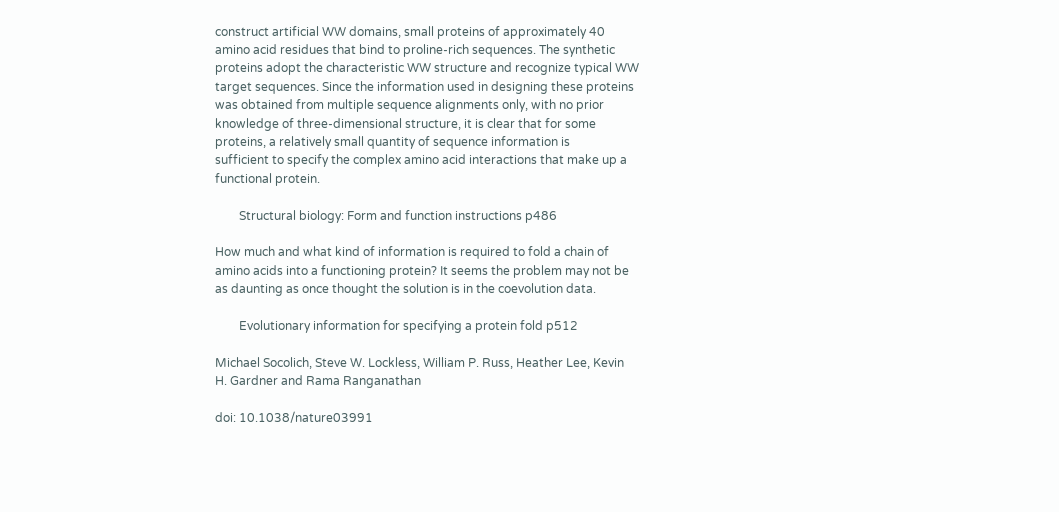construct artificial WW domains, small proteins of approximately 40
amino acid residues that bind to proline-rich sequences. The synthetic
proteins adopt the characteristic WW structure and recognize typical WW
target sequences. Since the information used in designing these proteins
was obtained from multiple sequence alignments only, with no prior
knowledge of three-dimensional structure, it is clear that for some
proteins, a relatively small quantity of sequence information is
sufficient to specify the complex amino acid interactions that make up a
functional protein.

        Structural biology: Form and function instructions p486

How much and what kind of information is required to fold a chain of
amino acids into a functioning protein? It seems the problem may not be
as daunting as once thought the solution is in the coevolution data.

        Evolutionary information for specifying a protein fold p512

Michael Socolich, Steve W. Lockless, William P. Russ, Heather Lee, Kevin
H. Gardner and Rama Ranganathan

doi: 10.1038/nature03991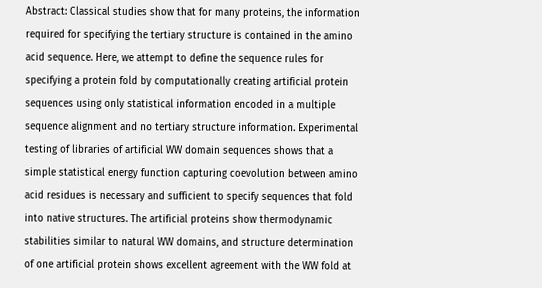Abstract: Classical studies show that for many proteins, the information
required for specifying the tertiary structure is contained in the amino
acid sequence. Here, we attempt to define the sequence rules for
specifying a protein fold by computationally creating artificial protein
sequences using only statistical information encoded in a multiple
sequence alignment and no tertiary structure information. Experimental
testing of libraries of artificial WW domain sequences shows that a
simple statistical energy function capturing coevolution between amino
acid residues is necessary and sufficient to specify sequences that fold
into native structures. The artificial proteins show thermodynamic
stabilities similar to natural WW domains, and structure determination
of one artificial protein shows excellent agreement with the WW fold at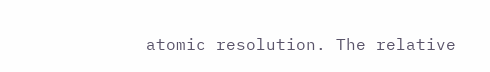atomic resolution. The relative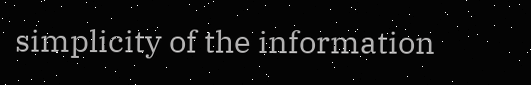simplicity of the information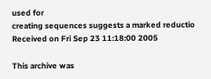used for
creating sequences suggests a marked reductio
Received on Fri Sep 23 11:18:00 2005

This archive was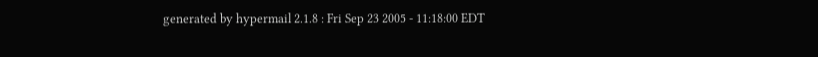generated by hypermail 2.1.8 : Fri Sep 23 2005 - 11:18:00 EDT